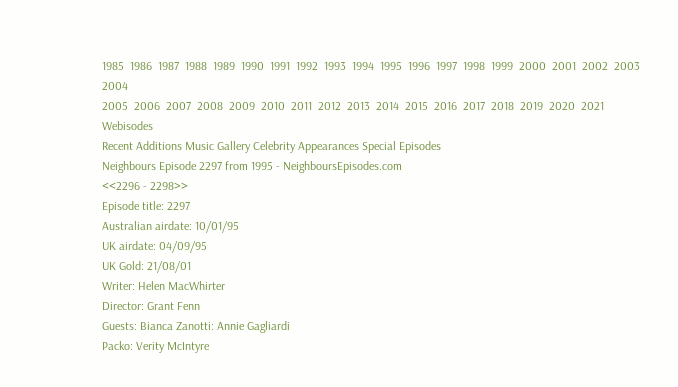1985  1986  1987  1988  1989  1990  1991  1992  1993  1994  1995  1996  1997  1998  1999  2000  2001  2002  2003  2004
2005  2006  2007  2008  2009  2010  2011  2012  2013  2014  2015  2016  2017  2018  2019  2020  2021   Webisodes
Recent Additions Music Gallery Celebrity Appearances Special Episodes
Neighbours Episode 2297 from 1995 - NeighboursEpisodes.com
<<2296 - 2298>>
Episode title: 2297
Australian airdate: 10/01/95
UK airdate: 04/09/95
UK Gold: 21/08/01
Writer: Helen MacWhirter
Director: Grant Fenn
Guests: Bianca Zanotti: Annie Gagliardi
Packo: Verity McIntyre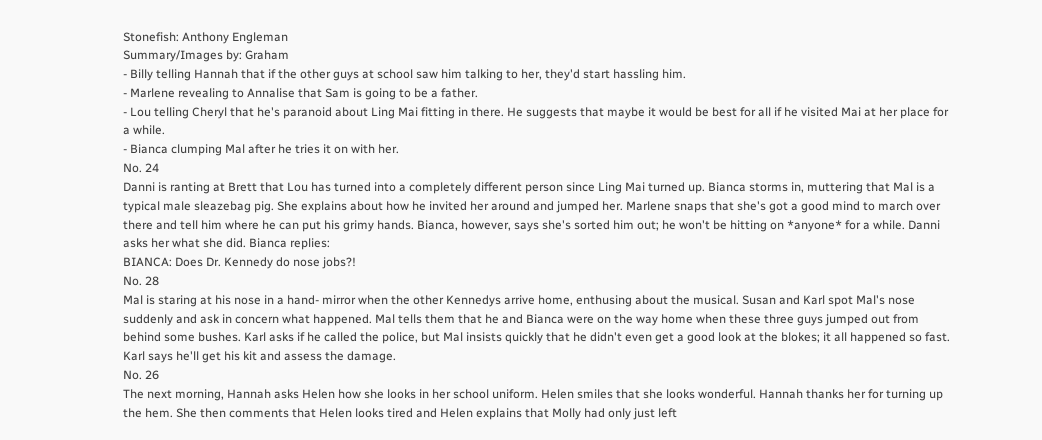Stonefish: Anthony Engleman
Summary/Images by: Graham
- Billy telling Hannah that if the other guys at school saw him talking to her, they'd start hassling him.
- Marlene revealing to Annalise that Sam is going to be a father.
- Lou telling Cheryl that he's paranoid about Ling Mai fitting in there. He suggests that maybe it would be best for all if he visited Mai at her place for a while.
- Bianca clumping Mal after he tries it on with her.
No. 24
Danni is ranting at Brett that Lou has turned into a completely different person since Ling Mai turned up. Bianca storms in, muttering that Mal is a typical male sleazebag pig. She explains about how he invited her around and jumped her. Marlene snaps that she's got a good mind to march over there and tell him where he can put his grimy hands. Bianca, however, says she's sorted him out; he won't be hitting on *anyone* for a while. Danni asks her what she did. Bianca replies:
BIANCA: Does Dr. Kennedy do nose jobs?!
No. 28
Mal is staring at his nose in a hand- mirror when the other Kennedys arrive home, enthusing about the musical. Susan and Karl spot Mal's nose suddenly and ask in concern what happened. Mal tells them that he and Bianca were on the way home when these three guys jumped out from behind some bushes. Karl asks if he called the police, but Mal insists quickly that he didn't even get a good look at the blokes; it all happened so fast. Karl says he'll get his kit and assess the damage.
No. 26
The next morning, Hannah asks Helen how she looks in her school uniform. Helen smiles that she looks wonderful. Hannah thanks her for turning up the hem. She then comments that Helen looks tired and Helen explains that Molly had only just left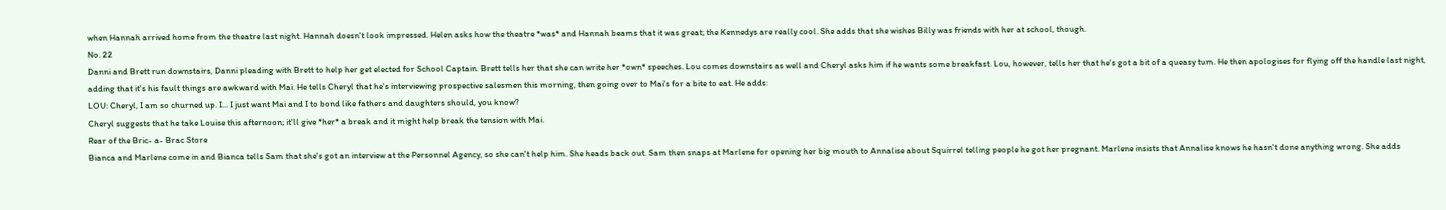when Hannah arrived home from the theatre last night. Hannah doesn't look impressed. Helen asks how the theatre *was* and Hannah beams that it was great; the Kennedys are really cool. She adds that she wishes Billy was friends with her at school, though.
No. 22
Danni and Brett run downstairs, Danni pleading with Brett to help her get elected for School Captain. Brett tells her that she can write her *own* speeches. Lou comes downstairs as well and Cheryl asks him if he wants some breakfast. Lou, however, tells her that he's got a bit of a queasy tum. He then apologises for flying off the handle last night, adding that it's his fault things are awkward with Mai. He tells Cheryl that he's interviewing prospective salesmen this morning, then going over to Mai's for a bite to eat. He adds:
LOU: Cheryl, I am so churned up. I... I just want Mai and I to bond like fathers and daughters should, you know?
Cheryl suggests that he take Louise this afternoon; it'll give *her* a break and it might help break the tension with Mai.
Rear of the Bric- a- Brac Store
Bianca and Marlene come in and Bianca tells Sam that she's got an interview at the Personnel Agency, so she can't help him. She heads back out. Sam then snaps at Marlene for opening her big mouth to Annalise about Squirrel telling people he got her pregnant. Marlene insists that Annalise knows he hasn't done anything wrong. She adds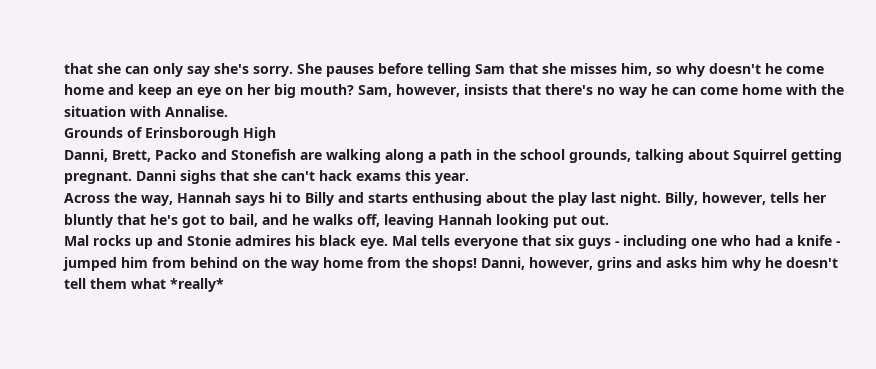that she can only say she's sorry. She pauses before telling Sam that she misses him, so why doesn't he come home and keep an eye on her big mouth? Sam, however, insists that there's no way he can come home with the situation with Annalise.
Grounds of Erinsborough High
Danni, Brett, Packo and Stonefish are walking along a path in the school grounds, talking about Squirrel getting pregnant. Danni sighs that she can't hack exams this year.
Across the way, Hannah says hi to Billy and starts enthusing about the play last night. Billy, however, tells her bluntly that he's got to bail, and he walks off, leaving Hannah looking put out.
Mal rocks up and Stonie admires his black eye. Mal tells everyone that six guys - including one who had a knife - jumped him from behind on the way home from the shops! Danni, however, grins and asks him why he doesn't tell them what *really*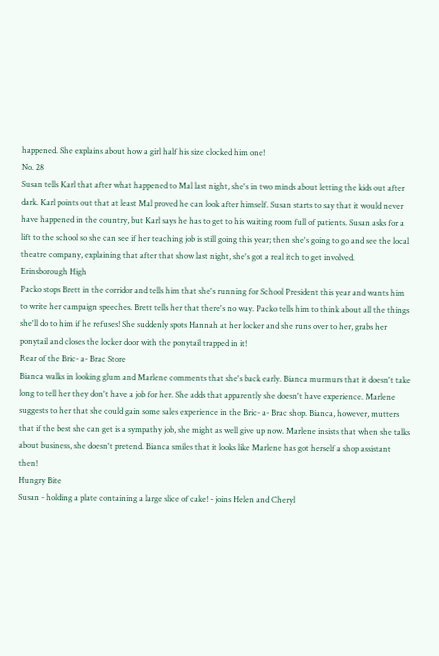happened. She explains about how a girl half his size clocked him one!
No. 28
Susan tells Karl that after what happened to Mal last night, she's in two minds about letting the kids out after dark. Karl points out that at least Mal proved he can look after himself. Susan starts to say that it would never have happened in the country, but Karl says he has to get to his waiting room full of patients. Susan asks for a lift to the school so she can see if her teaching job is still going this year; then she's going to go and see the local theatre company, explaining that after that show last night, she's got a real itch to get involved.
Erinsborough High
Packo stops Brett in the corridor and tells him that she's running for School President this year and wants him to write her campaign speeches. Brett tells her that there's no way. Packo tells him to think about all the things she'll do to him if he refuses! She suddenly spots Hannah at her locker and she runs over to her, grabs her ponytail and closes the locker door with the ponytail trapped in it!
Rear of the Bric- a- Brac Store
Bianca walks in looking glum and Marlene comments that she's back early. Bianca murmurs that it doesn't take long to tell her they don't have a job for her. She adds that apparently she doesn't have experience. Marlene suggests to her that she could gain some sales experience in the Bric- a- Brac shop. Bianca, however, mutters that if the best she can get is a sympathy job, she might as well give up now. Marlene insists that when she talks about business, she doesn't pretend. Bianca smiles that it looks like Marlene has got herself a shop assistant then!
Hungry Bite
Susan - holding a plate containing a large slice of cake! - joins Helen and Cheryl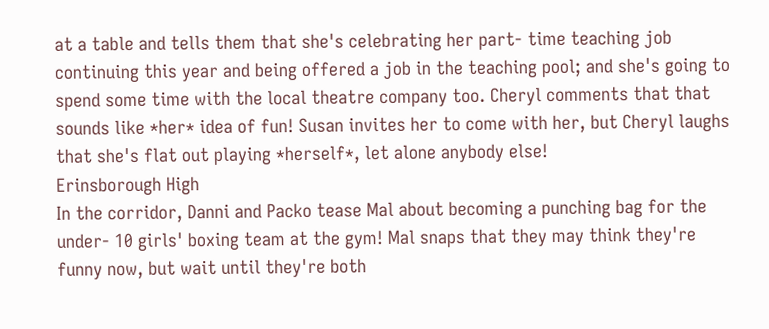at a table and tells them that she's celebrating her part- time teaching job continuing this year and being offered a job in the teaching pool; and she's going to spend some time with the local theatre company too. Cheryl comments that that sounds like *her* idea of fun! Susan invites her to come with her, but Cheryl laughs that she's flat out playing *herself*, let alone anybody else!
Erinsborough High
In the corridor, Danni and Packo tease Mal about becoming a punching bag for the under- 10 girls' boxing team at the gym! Mal snaps that they may think they're funny now, but wait until they're both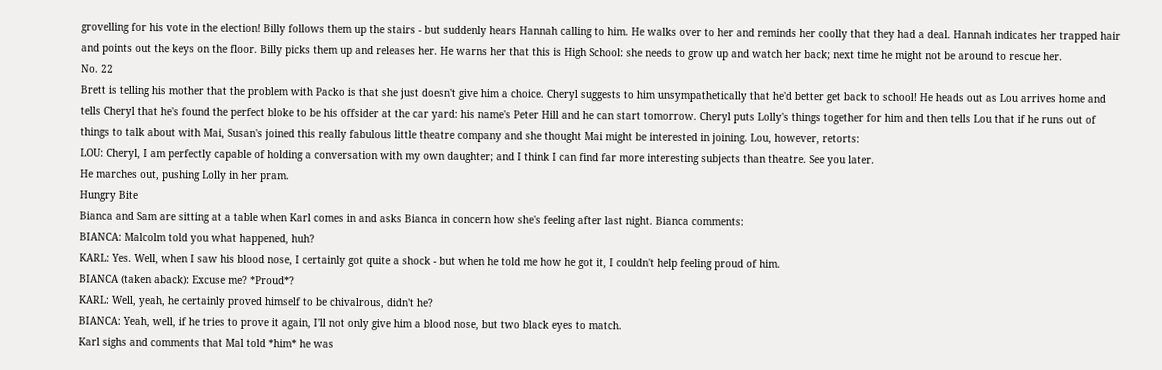grovelling for his vote in the election! Billy follows them up the stairs - but suddenly hears Hannah calling to him. He walks over to her and reminds her coolly that they had a deal. Hannah indicates her trapped hair and points out the keys on the floor. Billy picks them up and releases her. He warns her that this is High School: she needs to grow up and watch her back; next time he might not be around to rescue her.
No. 22
Brett is telling his mother that the problem with Packo is that she just doesn't give him a choice. Cheryl suggests to him unsympathetically that he'd better get back to school! He heads out as Lou arrives home and tells Cheryl that he's found the perfect bloke to be his offsider at the car yard: his name's Peter Hill and he can start tomorrow. Cheryl puts Lolly's things together for him and then tells Lou that if he runs out of things to talk about with Mai, Susan's joined this really fabulous little theatre company and she thought Mai might be interested in joining. Lou, however, retorts:
LOU: Cheryl, I am perfectly capable of holding a conversation with my own daughter; and I think I can find far more interesting subjects than theatre. See you later.
He marches out, pushing Lolly in her pram.
Hungry Bite
Bianca and Sam are sitting at a table when Karl comes in and asks Bianca in concern how she's feeling after last night. Bianca comments:
BIANCA: Malcolm told you what happened, huh?
KARL: Yes. Well, when I saw his blood nose, I certainly got quite a shock - but when he told me how he got it, I couldn't help feeling proud of him.
BIANCA (taken aback): Excuse me? *Proud*?
KARL: Well, yeah, he certainly proved himself to be chivalrous, didn't he?
BIANCA: Yeah, well, if he tries to prove it again, I'll not only give him a blood nose, but two black eyes to match.
Karl sighs and comments that Mal told *him* he was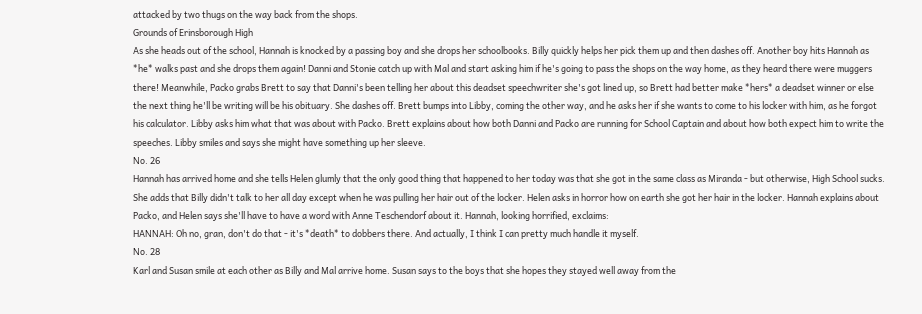attacked by two thugs on the way back from the shops.
Grounds of Erinsborough High
As she heads out of the school, Hannah is knocked by a passing boy and she drops her schoolbooks. Billy quickly helps her pick them up and then dashes off. Another boy hits Hannah as *he* walks past and she drops them again! Danni and Stonie catch up with Mal and start asking him if he's going to pass the shops on the way home, as they heard there were muggers there! Meanwhile, Packo grabs Brett to say that Danni's been telling her about this deadset speechwriter she's got lined up, so Brett had better make *hers* a deadset winner or else the next thing he'll be writing will be his obituary. She dashes off. Brett bumps into Libby, coming the other way, and he asks her if she wants to come to his locker with him, as he forgot his calculator. Libby asks him what that was about with Packo. Brett explains about how both Danni and Packo are running for School Captain and about how both expect him to write the speeches. Libby smiles and says she might have something up her sleeve.
No. 26
Hannah has arrived home and she tells Helen glumly that the only good thing that happened to her today was that she got in the same class as Miranda - but otherwise, High School sucks. She adds that Billy didn't talk to her all day except when he was pulling her hair out of the locker. Helen asks in horror how on earth she got her hair in the locker. Hannah explains about Packo, and Helen says she'll have to have a word with Anne Teschendorf about it. Hannah, looking horrified, exclaims:
HANNAH: Oh no, gran, don't do that - it's *death* to dobbers there. And actually, I think I can pretty much handle it myself.
No. 28
Karl and Susan smile at each other as Billy and Mal arrive home. Susan says to the boys that she hopes they stayed well away from the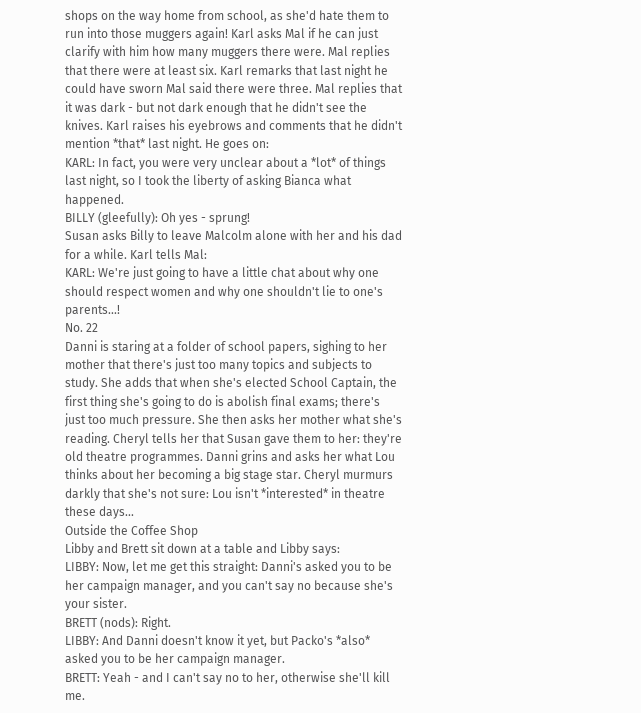shops on the way home from school, as she'd hate them to run into those muggers again! Karl asks Mal if he can just clarify with him how many muggers there were. Mal replies that there were at least six. Karl remarks that last night he could have sworn Mal said there were three. Mal replies that it was dark - but not dark enough that he didn't see the knives. Karl raises his eyebrows and comments that he didn't mention *that* last night. He goes on:
KARL: In fact, you were very unclear about a *lot* of things last night, so I took the liberty of asking Bianca what happened.
BILLY (gleefully): Oh yes - sprung!
Susan asks Billy to leave Malcolm alone with her and his dad for a while. Karl tells Mal:
KARL: We're just going to have a little chat about why one should respect women and why one shouldn't lie to one's parents...!
No. 22
Danni is staring at a folder of school papers, sighing to her mother that there's just too many topics and subjects to study. She adds that when she's elected School Captain, the first thing she's going to do is abolish final exams; there's just too much pressure. She then asks her mother what she's reading. Cheryl tells her that Susan gave them to her: they're old theatre programmes. Danni grins and asks her what Lou thinks about her becoming a big stage star. Cheryl murmurs darkly that she's not sure: Lou isn't *interested* in theatre these days...
Outside the Coffee Shop
Libby and Brett sit down at a table and Libby says:
LIBBY: Now, let me get this straight: Danni's asked you to be her campaign manager, and you can't say no because she's your sister.
BRETT (nods): Right.
LIBBY: And Danni doesn't know it yet, but Packo's *also* asked you to be her campaign manager.
BRETT: Yeah - and I can't say no to her, otherwise she'll kill me.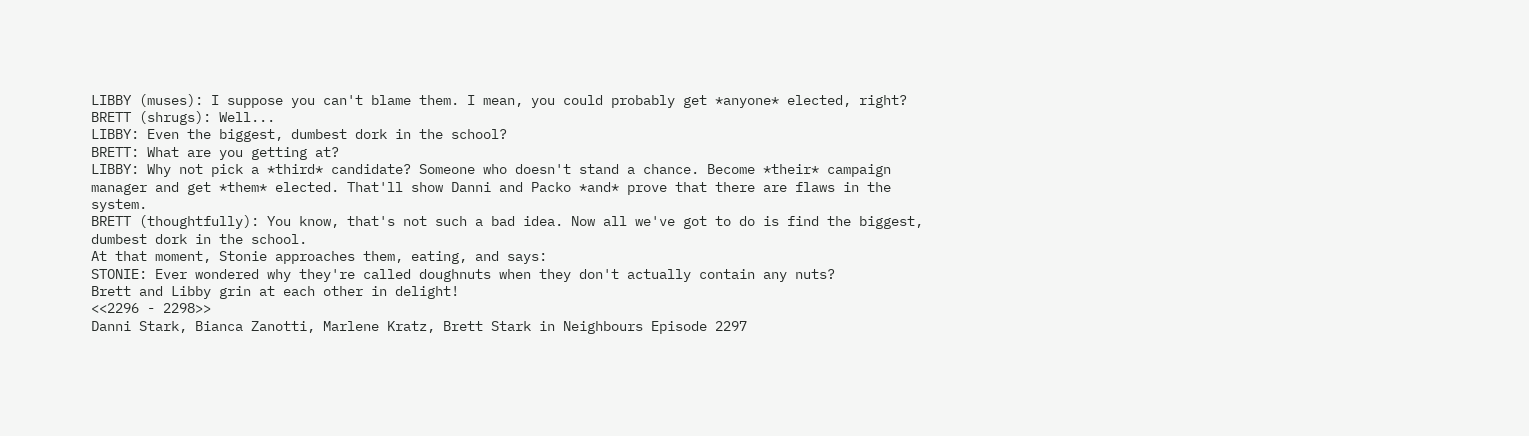LIBBY (muses): I suppose you can't blame them. I mean, you could probably get *anyone* elected, right?
BRETT (shrugs): Well...
LIBBY: Even the biggest, dumbest dork in the school?
BRETT: What are you getting at?
LIBBY: Why not pick a *third* candidate? Someone who doesn't stand a chance. Become *their* campaign manager and get *them* elected. That'll show Danni and Packo *and* prove that there are flaws in the system.
BRETT (thoughtfully): You know, that's not such a bad idea. Now all we've got to do is find the biggest, dumbest dork in the school.
At that moment, Stonie approaches them, eating, and says:
STONIE: Ever wondered why they're called doughnuts when they don't actually contain any nuts?
Brett and Libby grin at each other in delight!
<<2296 - 2298>>
Danni Stark, Bianca Zanotti, Marlene Kratz, Brett Stark in Neighbours Episode 2297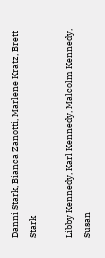Danni Stark, Bianca Zanotti, Marlene Kratz, Brett Stark

Libby Kennedy, Karl Kennedy, Malcolm Kennedy, Susan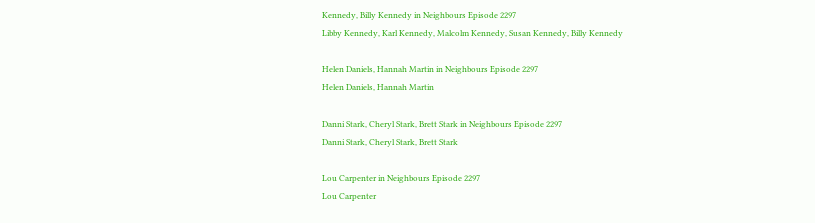Kennedy, Billy Kennedy in Neighbours Episode 2297
Libby Kennedy, Karl Kennedy, Malcolm Kennedy, Susan Kennedy, Billy Kennedy

Helen Daniels, Hannah Martin in Neighbours Episode 2297
Helen Daniels, Hannah Martin

Danni Stark, Cheryl Stark, Brett Stark in Neighbours Episode 2297
Danni Stark, Cheryl Stark, Brett Stark

Lou Carpenter in Neighbours Episode 2297
Lou Carpenter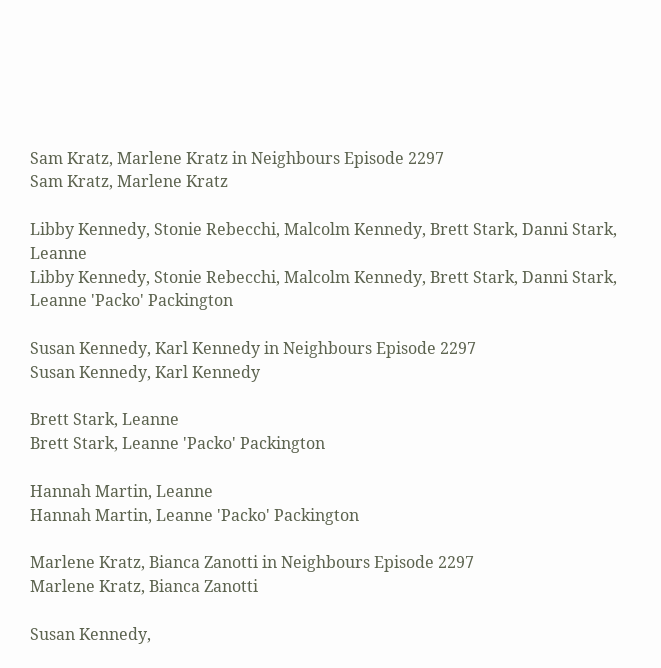Sam Kratz, Marlene Kratz in Neighbours Episode 2297
Sam Kratz, Marlene Kratz

Libby Kennedy, Stonie Rebecchi, Malcolm Kennedy, Brett Stark, Danni Stark, Leanne
Libby Kennedy, Stonie Rebecchi, Malcolm Kennedy, Brett Stark, Danni Stark, Leanne 'Packo' Packington

Susan Kennedy, Karl Kennedy in Neighbours Episode 2297
Susan Kennedy, Karl Kennedy

Brett Stark, Leanne
Brett Stark, Leanne 'Packo' Packington

Hannah Martin, Leanne
Hannah Martin, Leanne 'Packo' Packington

Marlene Kratz, Bianca Zanotti in Neighbours Episode 2297
Marlene Kratz, Bianca Zanotti

Susan Kennedy,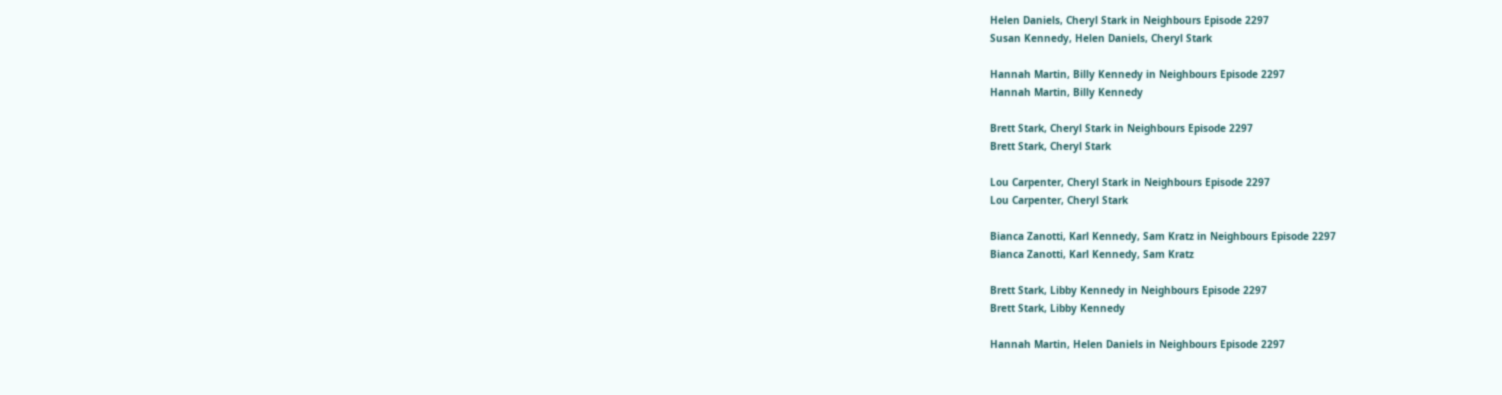Helen Daniels, Cheryl Stark in Neighbours Episode 2297
Susan Kennedy, Helen Daniels, Cheryl Stark

Hannah Martin, Billy Kennedy in Neighbours Episode 2297
Hannah Martin, Billy Kennedy

Brett Stark, Cheryl Stark in Neighbours Episode 2297
Brett Stark, Cheryl Stark

Lou Carpenter, Cheryl Stark in Neighbours Episode 2297
Lou Carpenter, Cheryl Stark

Bianca Zanotti, Karl Kennedy, Sam Kratz in Neighbours Episode 2297
Bianca Zanotti, Karl Kennedy, Sam Kratz

Brett Stark, Libby Kennedy in Neighbours Episode 2297
Brett Stark, Libby Kennedy

Hannah Martin, Helen Daniels in Neighbours Episode 2297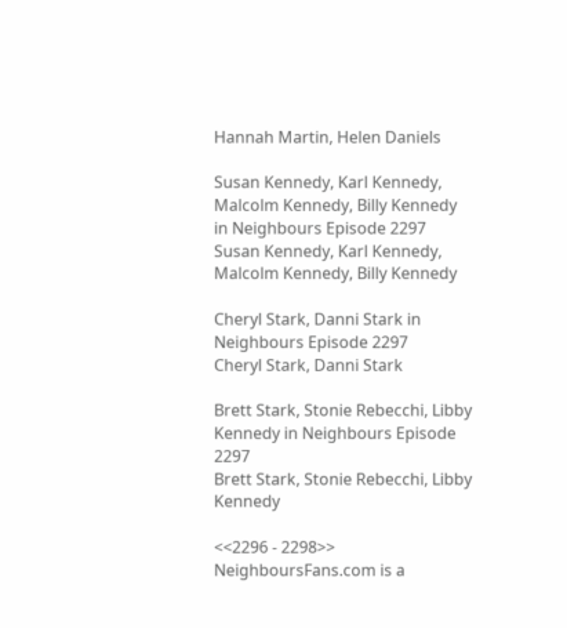Hannah Martin, Helen Daniels

Susan Kennedy, Karl Kennedy, Malcolm Kennedy, Billy Kennedy in Neighbours Episode 2297
Susan Kennedy, Karl Kennedy, Malcolm Kennedy, Billy Kennedy

Cheryl Stark, Danni Stark in Neighbours Episode 2297
Cheryl Stark, Danni Stark

Brett Stark, Stonie Rebecchi, Libby Kennedy in Neighbours Episode 2297
Brett Stark, Stonie Rebecchi, Libby Kennedy

<<2296 - 2298>>
NeighboursFans.com is a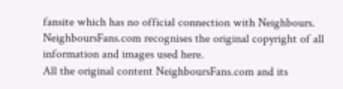fansite which has no official connection with Neighbours.
NeighboursFans.com recognises the original copyright of all information and images used here.
All the original content NeighboursFans.com and its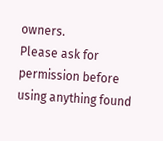owners.
Please ask for permission before using anything found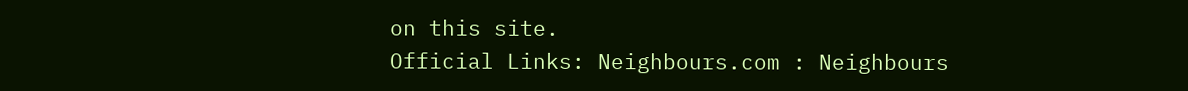on this site.
Official Links: Neighbours.com : Neighbours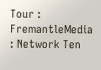Tour : FremantleMedia : Network Ten